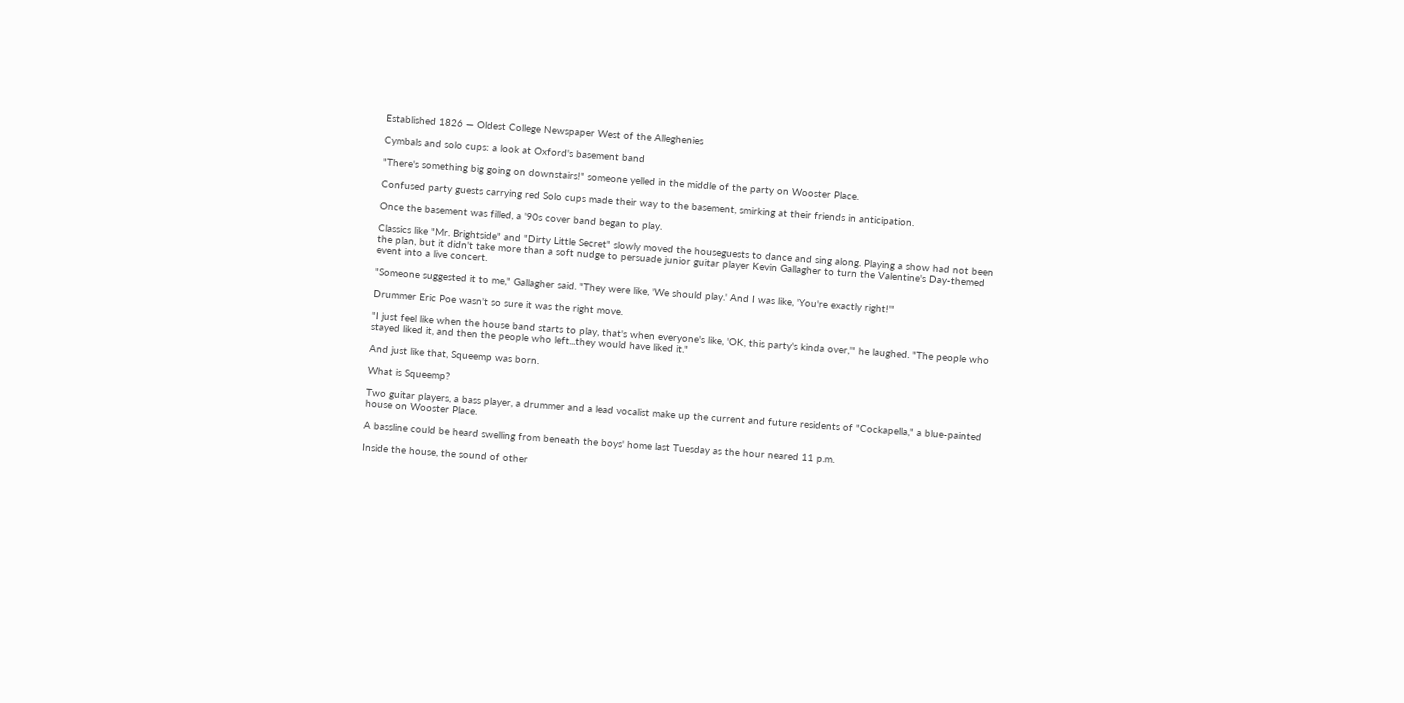Established 1826 — Oldest College Newspaper West of the Alleghenies

Cymbals and solo cups: a look at Oxford's basement band

"There's something big going on downstairs!" someone yelled in the middle of the party on Wooster Place.

Confused party guests carrying red Solo cups made their way to the basement, smirking at their friends in anticipation.

Once the basement was filled, a '90s cover band began to play.

Classics like "Mr. Brightside" and "Dirty Little Secret" slowly moved the houseguests to dance and sing along. Playing a show had not been the plan, but it didn't take more than a soft nudge to persuade junior guitar player Kevin Gallagher to turn the Valentine's Day-themed event into a live concert.

"Someone suggested it to me," Gallagher said. "They were like, 'We should play.' And I was like, 'You're exactly right!'"

Drummer Eric Poe wasn't so sure it was the right move.

"I just feel like when the house band starts to play, that's when everyone's like, 'OK, this party's kinda over,'" he laughed. "The people who stayed liked it, and then the people who left...they would have liked it."

And just like that, Squeemp was born.

What is Squeemp?

Two guitar players, a bass player, a drummer and a lead vocalist make up the current and future residents of "Cockapella," a blue-painted house on Wooster Place.

A bassline could be heard swelling from beneath the boys' home last Tuesday as the hour neared 11 p.m.

Inside the house, the sound of other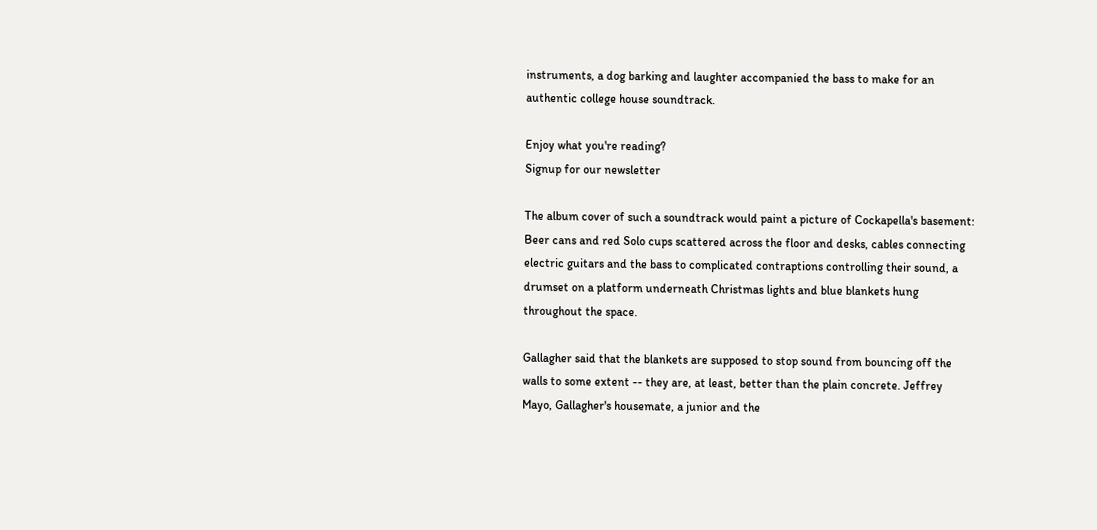instruments, a dog barking and laughter accompanied the bass to make for an authentic college house soundtrack.

Enjoy what you're reading?
Signup for our newsletter

The album cover of such a soundtrack would paint a picture of Cockapella's basement: Beer cans and red Solo cups scattered across the floor and desks, cables connecting electric guitars and the bass to complicated contraptions controlling their sound, a drumset on a platform underneath Christmas lights and blue blankets hung throughout the space.

Gallagher said that the blankets are supposed to stop sound from bouncing off the walls to some extent -- they are, at least, better than the plain concrete. Jeffrey Mayo, Gallagher's housemate, a junior and the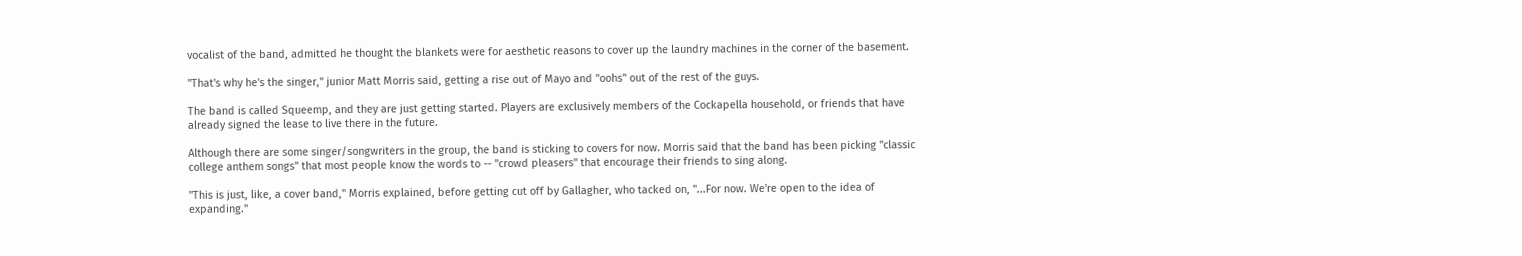vocalist of the band, admitted he thought the blankets were for aesthetic reasons to cover up the laundry machines in the corner of the basement.

"That's why he's the singer," junior Matt Morris said, getting a rise out of Mayo and "oohs" out of the rest of the guys.

The band is called Squeemp, and they are just getting started. Players are exclusively members of the Cockapella household, or friends that have already signed the lease to live there in the future.

Although there are some singer/songwriters in the group, the band is sticking to covers for now. Morris said that the band has been picking "classic college anthem songs" that most people know the words to -- "crowd pleasers" that encourage their friends to sing along.

"This is just, like, a cover band," Morris explained, before getting cut off by Gallagher, who tacked on, "...For now. We're open to the idea of expanding."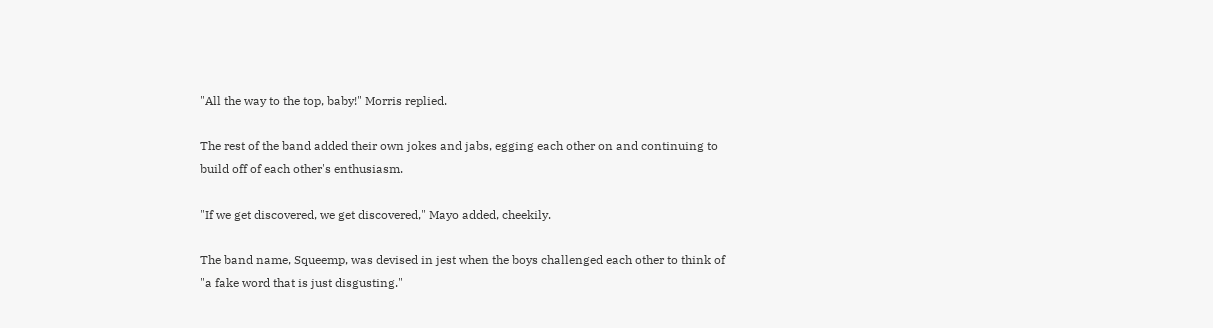"All the way to the top, baby!" Morris replied.

The rest of the band added their own jokes and jabs, egging each other on and continuing to build off of each other's enthusiasm.

"If we get discovered, we get discovered," Mayo added, cheekily.

The band name, Squeemp, was devised in jest when the boys challenged each other to think of "a fake word that is just disgusting."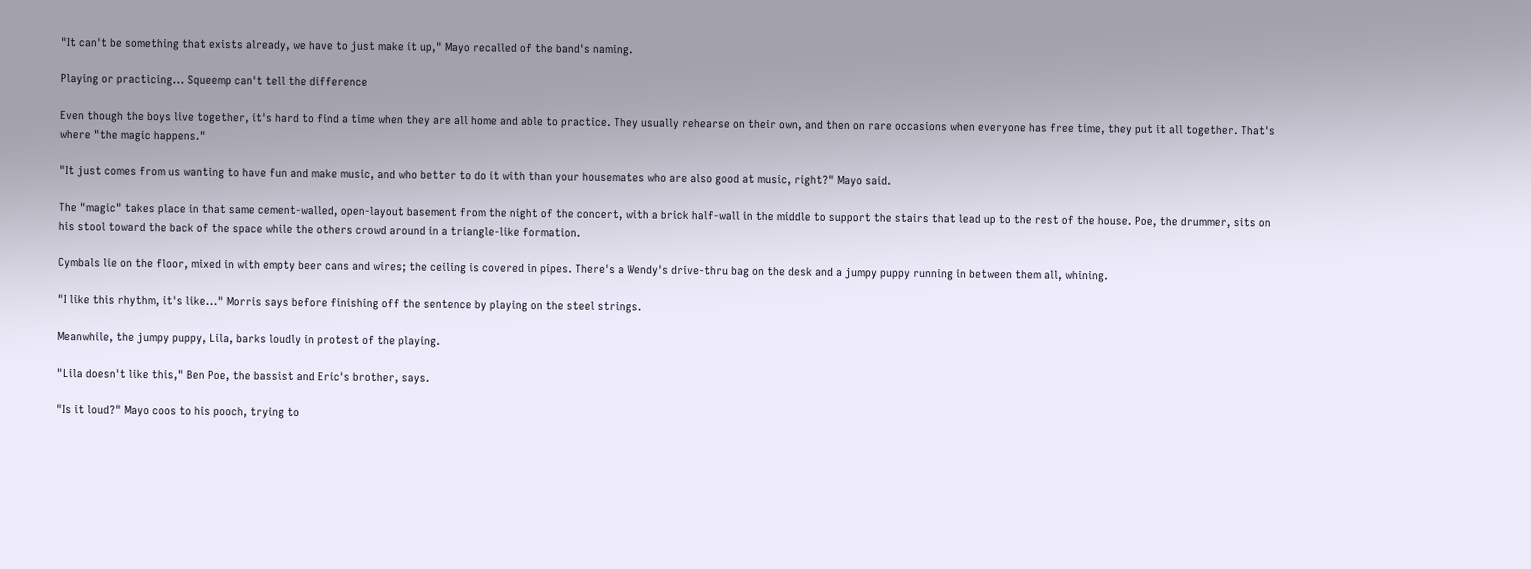"It can't be something that exists already, we have to just make it up," Mayo recalled of the band's naming.

Playing or practicing... Squeemp can't tell the difference

Even though the boys live together, it's hard to find a time when they are all home and able to practice. They usually rehearse on their own, and then on rare occasions when everyone has free time, they put it all together. That's where "the magic happens."

"It just comes from us wanting to have fun and make music, and who better to do it with than your housemates who are also good at music, right?" Mayo said.

The "magic" takes place in that same cement-walled, open-layout basement from the night of the concert, with a brick half-wall in the middle to support the stairs that lead up to the rest of the house. Poe, the drummer, sits on his stool toward the back of the space while the others crowd around in a triangle-like formation.

Cymbals lie on the floor, mixed in with empty beer cans and wires; the ceiling is covered in pipes. There's a Wendy's drive-thru bag on the desk and a jumpy puppy running in between them all, whining.

"I like this rhythm, it's like..." Morris says before finishing off the sentence by playing on the steel strings.

Meanwhile, the jumpy puppy, Lila, barks loudly in protest of the playing.

"Lila doesn't like this," Ben Poe, the bassist and Eric's brother, says.

"Is it loud?" Mayo coos to his pooch, trying to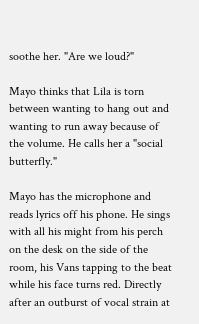soothe her. "Are we loud?"

Mayo thinks that Lila is torn between wanting to hang out and wanting to run away because of the volume. He calls her a "social butterfly."

Mayo has the microphone and reads lyrics off his phone. He sings with all his might from his perch on the desk on the side of the room, his Vans tapping to the beat while his face turns red. Directly after an outburst of vocal strain at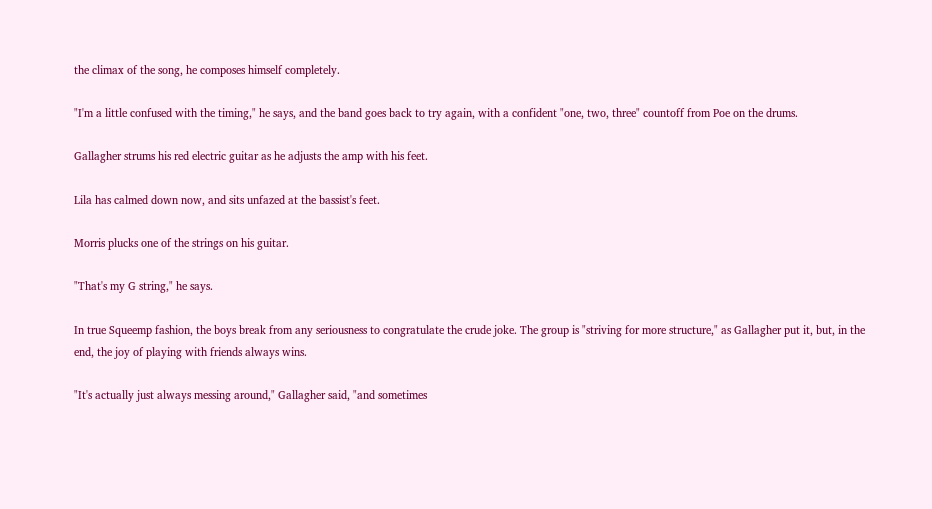the climax of the song, he composes himself completely.

"I'm a little confused with the timing," he says, and the band goes back to try again, with a confident "one, two, three" countoff from Poe on the drums.

Gallagher strums his red electric guitar as he adjusts the amp with his feet.

Lila has calmed down now, and sits unfazed at the bassist's feet.

Morris plucks one of the strings on his guitar.

"That's my G string," he says.

In true Squeemp fashion, the boys break from any seriousness to congratulate the crude joke. The group is "striving for more structure," as Gallagher put it, but, in the end, the joy of playing with friends always wins.

"It's actually just always messing around," Gallagher said, "and sometimes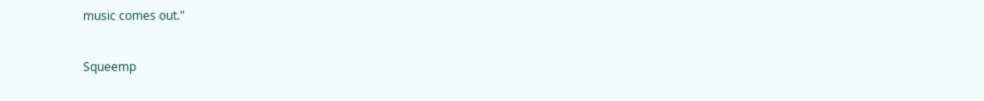music comes out."

Squeemp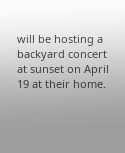will be hosting a backyard concert at sunset on April 19 at their home.